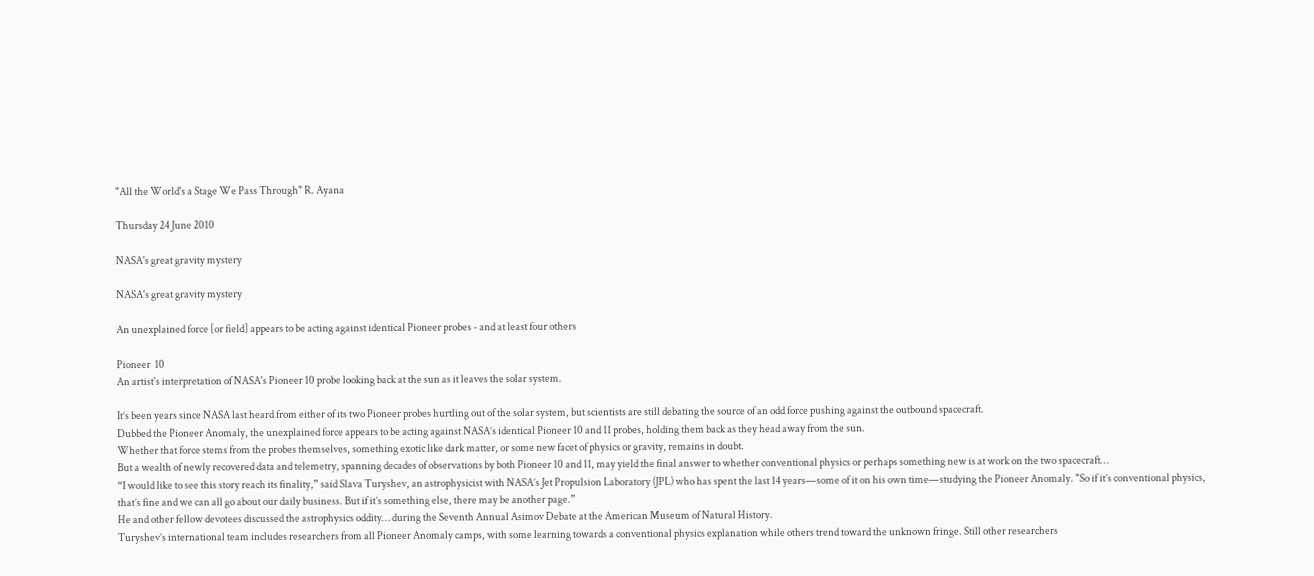"All the World's a Stage We Pass Through" R. Ayana

Thursday 24 June 2010

NASA's great gravity mystery

NASA's great gravity mystery

An unexplained force [or field] appears to be acting against identical Pioneer probes - and at least four others

Pioneer  10
An artist's interpretation of NASA's Pioneer 10 probe looking back at the sun as it leaves the solar system.

It’s been years since NASA last heard from either of its two Pioneer probes hurtling out of the solar system, but scientists are still debating the source of an odd force pushing against the outbound spacecraft.
Dubbed the Pioneer Anomaly, the unexplained force appears to be acting against NASA’s identical Pioneer 10 and 11 probes, holding them back as they head away from the sun.
Whether that force stems from the probes themselves, something exotic like dark matter, or some new facet of physics or gravity, remains in doubt.
But a wealth of newly recovered data and telemetry, spanning decades of observations by both Pioneer 10 and 11, may yield the final answer to whether conventional physics or perhaps something new is at work on the two spacecraft…
“I would like to see this story reach its finality,” said Slava Turyshev, an astrophysicist with NASA’s Jet Propulsion Laboratory (JPL) who has spent the last 14 years—some of it on his own time—studying the Pioneer Anomaly. "So if it’s conventional physics, that’s fine and we can all go about our daily business. But if it’s something else, there may be another page.”
He and other fellow devotees discussed the astrophysics oddity… during the Seventh Annual Asimov Debate at the American Museum of Natural History.
Turyshev’s international team includes researchers from all Pioneer Anomaly camps, with some learning towards a conventional physics explanation while others trend toward the unknown fringe. Still other researchers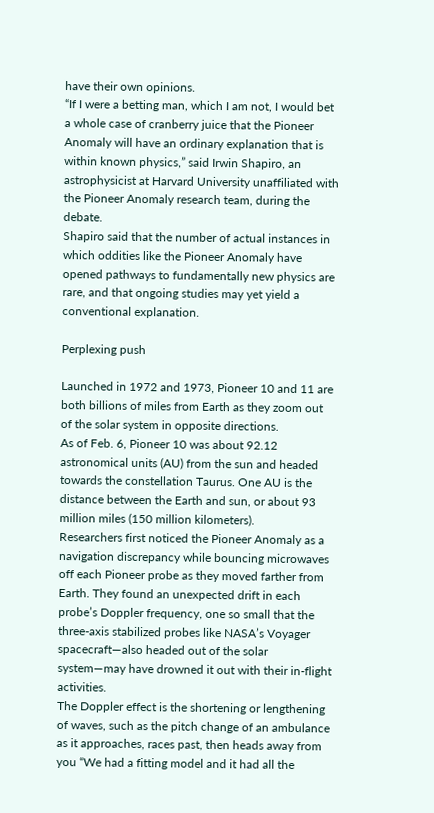have their own opinions.
“If I were a betting man, which I am not, I would bet a whole case of cranberry juice that the Pioneer Anomaly will have an ordinary explanation that is within known physics,” said Irwin Shapiro, an astrophysicist at Harvard University unaffiliated with the Pioneer Anomaly research team, during the debate.
Shapiro said that the number of actual instances in which oddities like the Pioneer Anomaly have opened pathways to fundamentally new physics are rare, and that ongoing studies may yet yield a conventional explanation.

Perplexing push

Launched in 1972 and 1973, Pioneer 10 and 11 are both billions of miles from Earth as they zoom out of the solar system in opposite directions.
As of Feb. 6, Pioneer 10 was about 92.12 astronomical units (AU) from the sun and headed towards the constellation Taurus. One AU is the distance between the Earth and sun, or about 93 million miles (150 million kilometers).
Researchers first noticed the Pioneer Anomaly as a navigation discrepancy while bouncing microwaves off each Pioneer probe as they moved farther from Earth. They found an unexpected drift in each probe’s Doppler frequency, one so small that the three-axis stabilized probes like NASA’s Voyager spacecraft—also headed out of the solar system—may have drowned it out with their in-flight activities.
The Doppler effect is the shortening or lengthening of waves, such as the pitch change of an ambulance as it approaches, races past, then heads away from you “We had a fitting model and it had all the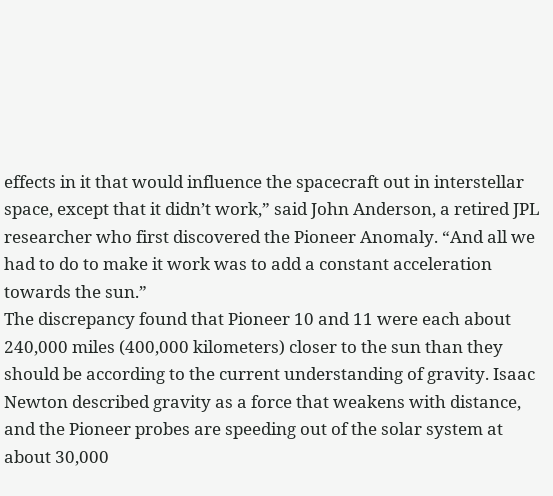effects in it that would influence the spacecraft out in interstellar space, except that it didn’t work,” said John Anderson, a retired JPL researcher who first discovered the Pioneer Anomaly. “And all we had to do to make it work was to add a constant acceleration towards the sun.”
The discrepancy found that Pioneer 10 and 11 were each about 240,000 miles (400,000 kilometers) closer to the sun than they should be according to the current understanding of gravity. Isaac Newton described gravity as a force that weakens with distance, and the Pioneer probes are speeding out of the solar system at about 30,000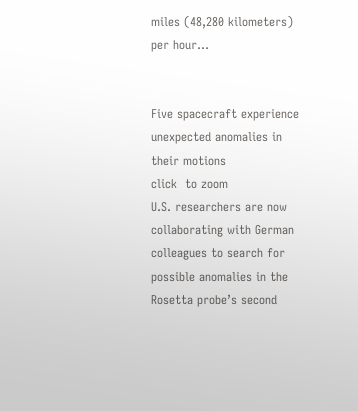miles (48,280 kilometers) per hour...


Five spacecraft experience unexpected anomalies in their motions
click  to zoom
U.S. researchers are now collaborating with German colleagues to search for possible anomalies in the Rosetta probe’s second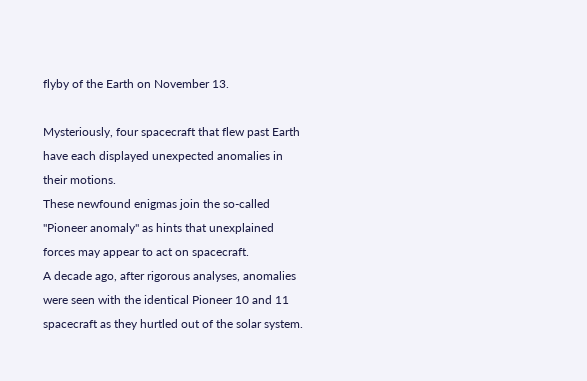flyby of the Earth on November 13.

Mysteriously, four spacecraft that flew past Earth have each displayed unexpected anomalies in their motions.
These newfound enigmas join the so-called "Pioneer anomaly" as hints that unexplained forces may appear to act on spacecraft.
A decade ago, after rigorous analyses, anomalies were seen with the identical Pioneer 10 and 11 spacecraft as they hurtled out of the solar system.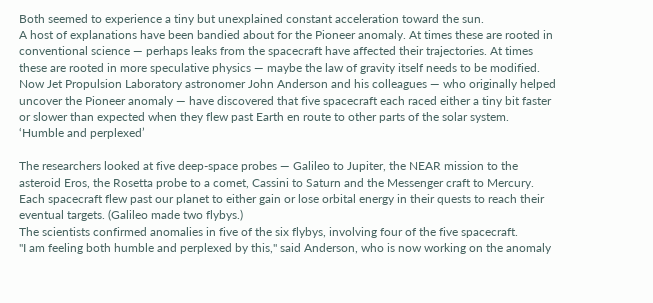Both seemed to experience a tiny but unexplained constant acceleration toward the sun.
A host of explanations have been bandied about for the Pioneer anomaly. At times these are rooted in conventional science — perhaps leaks from the spacecraft have affected their trajectories. At times these are rooted in more speculative physics — maybe the law of gravity itself needs to be modified.
Now Jet Propulsion Laboratory astronomer John Anderson and his colleagues — who originally helped uncover the Pioneer anomaly — have discovered that five spacecraft each raced either a tiny bit faster or slower than expected when they flew past Earth en route to other parts of the solar system.
‘Humble and perplexed’

The researchers looked at five deep-space probes — Galileo to Jupiter, the NEAR mission to the asteroid Eros, the Rosetta probe to a comet, Cassini to Saturn and the Messenger craft to Mercury. Each spacecraft flew past our planet to either gain or lose orbital energy in their quests to reach their eventual targets. (Galileo made two flybys.)
The scientists confirmed anomalies in five of the six flybys, involving four of the five spacecraft.
"I am feeling both humble and perplexed by this," said Anderson, who is now working on the anomaly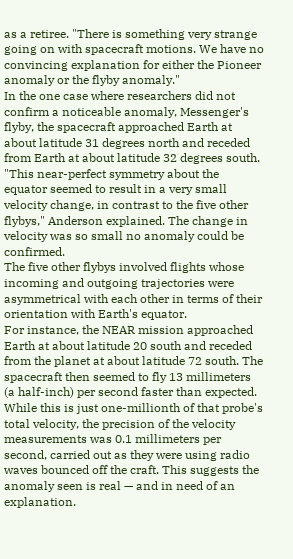as a retiree. "There is something very strange going on with spacecraft motions. We have no convincing explanation for either the Pioneer anomaly or the flyby anomaly."
In the one case where researchers did not confirm a noticeable anomaly, Messenger's flyby, the spacecraft approached Earth at about latitude 31 degrees north and receded from Earth at about latitude 32 degrees south. "This near-perfect symmetry about the equator seemed to result in a very small velocity change, in contrast to the five other flybys," Anderson explained. The change in velocity was so small no anomaly could be confirmed.
The five other flybys involved flights whose incoming and outgoing trajectories were asymmetrical with each other in terms of their orientation with Earth's equator.
For instance, the NEAR mission approached Earth at about latitude 20 south and receded from the planet at about latitude 72 south. The spacecraft then seemed to fly 13 millimeters (a half-inch) per second faster than expected. While this is just one-millionth of that probe's total velocity, the precision of the velocity measurements was 0.1 millimeters per second, carried out as they were using radio waves bounced off the craft. This suggests the anomaly seen is real — and in need of an explanation.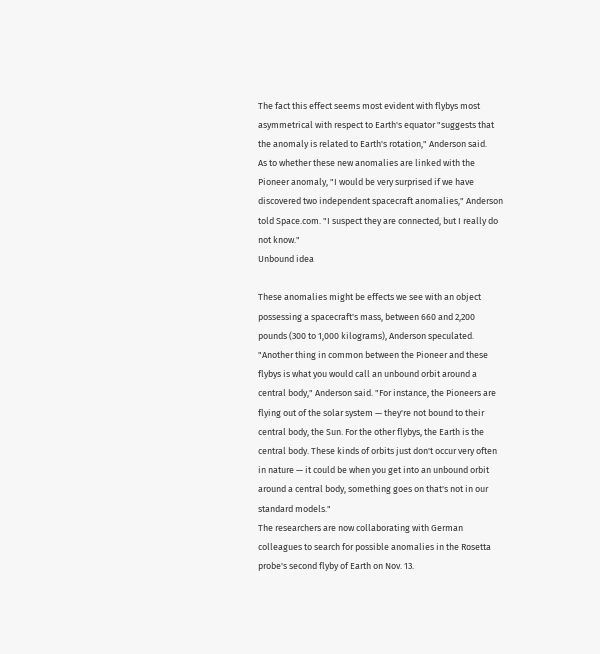The fact this effect seems most evident with flybys most asymmetrical with respect to Earth's equator "suggests that the anomaly is related to Earth's rotation," Anderson said.
As to whether these new anomalies are linked with the Pioneer anomaly, "I would be very surprised if we have discovered two independent spacecraft anomalies," Anderson told Space.com. "I suspect they are connected, but I really do not know."
Unbound idea

These anomalies might be effects we see with an object possessing a spacecraft's mass, between 660 and 2,200 pounds (300 to 1,000 kilograms), Anderson speculated.
"Another thing in common between the Pioneer and these flybys is what you would call an unbound orbit around a central body," Anderson said. "For instance, the Pioneers are flying out of the solar system — they're not bound to their central body, the Sun. For the other flybys, the Earth is the central body. These kinds of orbits just don't occur very often in nature — it could be when you get into an unbound orbit around a central body, something goes on that's not in our standard models."
The researchers are now collaborating with German colleagues to search for possible anomalies in the Rosetta probe's second flyby of Earth on Nov. 13.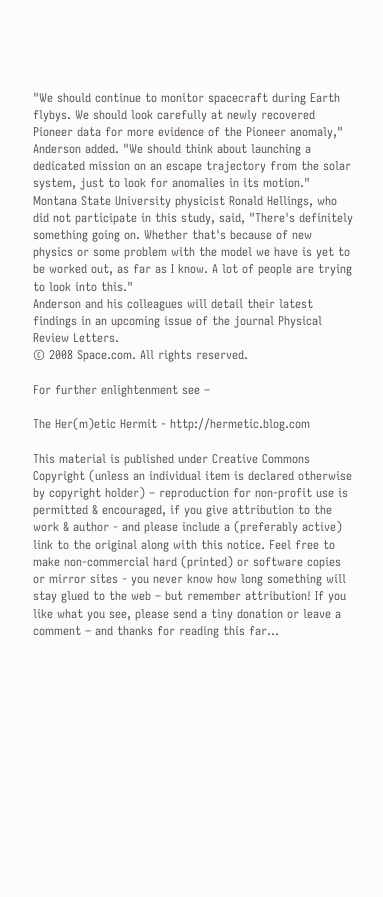"We should continue to monitor spacecraft during Earth flybys. We should look carefully at newly recovered Pioneer data for more evidence of the Pioneer anomaly," Anderson added. "We should think about launching a dedicated mission on an escape trajectory from the solar system, just to look for anomalies in its motion."
Montana State University physicist Ronald Hellings, who did not participate in this study, said, "There's definitely something going on. Whether that's because of new physics or some problem with the model we have is yet to be worked out, as far as I know. A lot of people are trying to look into this."
Anderson and his colleagues will detail their latest findings in an upcoming issue of the journal Physical Review Letters.
© 2008 Space.com. All rights reserved.

For further enlightenment see –

The Her(m)etic Hermit - http://hermetic.blog.com

This material is published under Creative Commons Copyright (unless an individual item is declared otherwise by copyright holder) – reproduction for non-profit use is permitted & encouraged, if you give attribution to the work & author - and please include a (preferably active) link to the original along with this notice. Feel free to make non-commercial hard (printed) or software copies or mirror sites - you never know how long something will stay glued to the web – but remember attribution! If you like what you see, please send a tiny donation or leave a comment – and thanks for reading this far…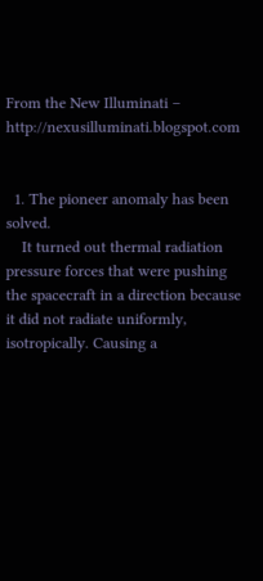From the New Illuminati – http://nexusilluminati.blogspot.com


  1. The pioneer anomaly has been solved.
    It turned out thermal radiation pressure forces that were pushing the spacecraft in a direction because it did not radiate uniformly, isotropically. Causing a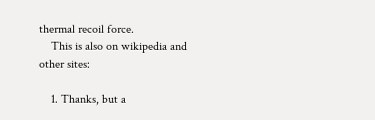thermal recoil force.
    This is also on wikipedia and other sites:

    1. Thanks, but a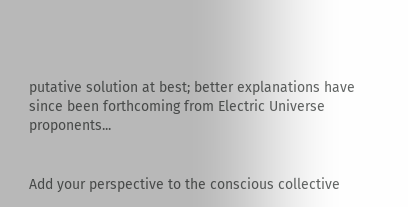putative solution at best; better explanations have since been forthcoming from Electric Universe proponents...


Add your perspective to the conscious collective